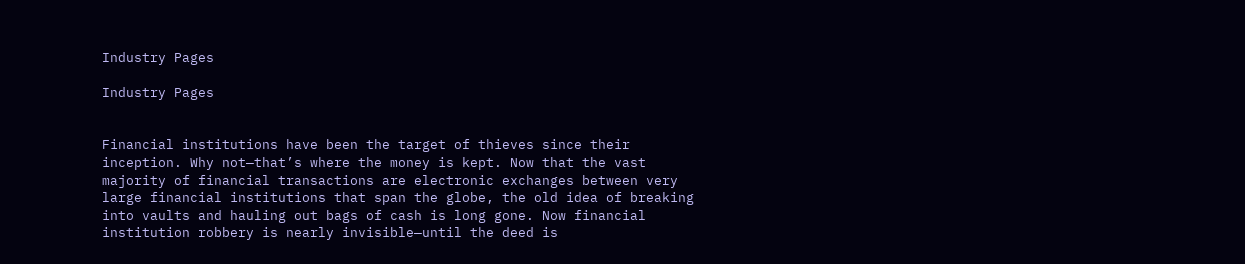Industry Pages

Industry Pages


Financial institutions have been the target of thieves since their inception. Why not—that’s where the money is kept. Now that the vast majority of financial transactions are electronic exchanges between very large financial institutions that span the globe, the old idea of breaking into vaults and hauling out bags of cash is long gone. Now financial institution robbery is nearly invisible—until the deed is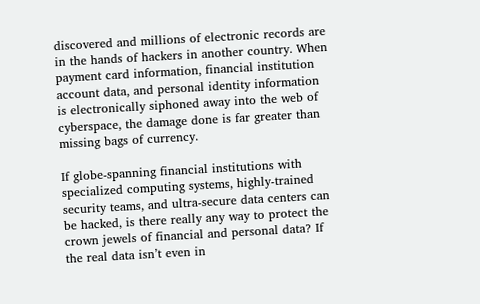discovered and millions of electronic records are in the hands of hackers in another country. When payment card information, financial institution account data, and personal identity information is electronically siphoned away into the web of cyberspace, the damage done is far greater than missing bags of currency.

If globe-spanning financial institutions with specialized computing systems, highly-trained security teams, and ultra-secure data centers can be hacked, is there really any way to protect the crown jewels of financial and personal data? If the real data isn’t even in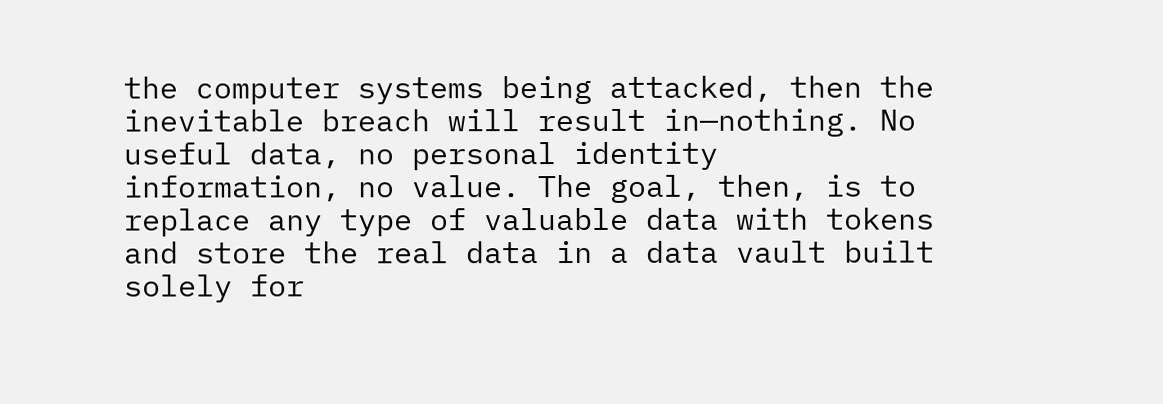the computer systems being attacked, then the inevitable breach will result in—nothing. No useful data, no personal identity information, no value. The goal, then, is to replace any type of valuable data with tokens and store the real data in a data vault built solely for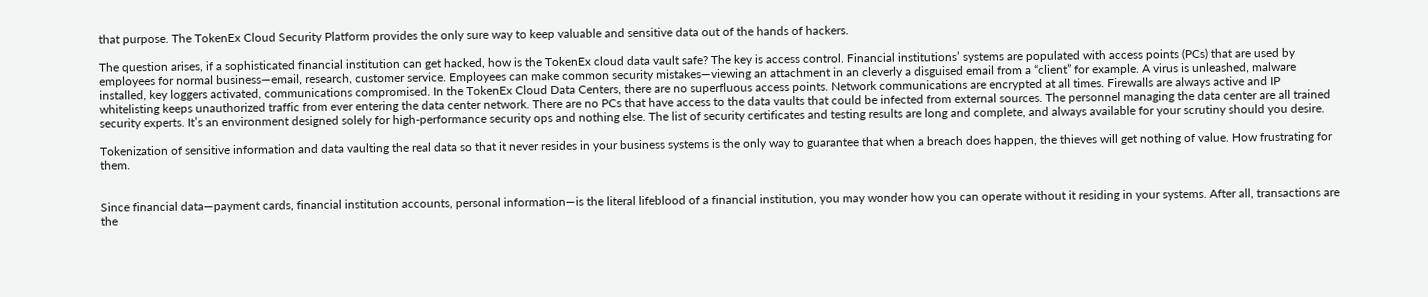that purpose. The TokenEx Cloud Security Platform provides the only sure way to keep valuable and sensitive data out of the hands of hackers.

The question arises, if a sophisticated financial institution can get hacked, how is the TokenEx cloud data vault safe? The key is access control. Financial institutions’ systems are populated with access points (PCs) that are used by employees for normal business—email, research, customer service. Employees can make common security mistakes—viewing an attachment in an cleverly a disguised email from a “client” for example. A virus is unleashed, malware installed, key loggers activated, communications compromised. In the TokenEx Cloud Data Centers, there are no superfluous access points. Network communications are encrypted at all times. Firewalls are always active and IP whitelisting keeps unauthorized traffic from ever entering the data center network. There are no PCs that have access to the data vaults that could be infected from external sources. The personnel managing the data center are all trained security experts. It’s an environment designed solely for high-performance security ops and nothing else. The list of security certificates and testing results are long and complete, and always available for your scrutiny should you desire.

Tokenization of sensitive information and data vaulting the real data so that it never resides in your business systems is the only way to guarantee that when a breach does happen, the thieves will get nothing of value. How frustrating for them.


Since financial data—payment cards, financial institution accounts, personal information—is the literal lifeblood of a financial institution, you may wonder how you can operate without it residing in your systems. After all, transactions are the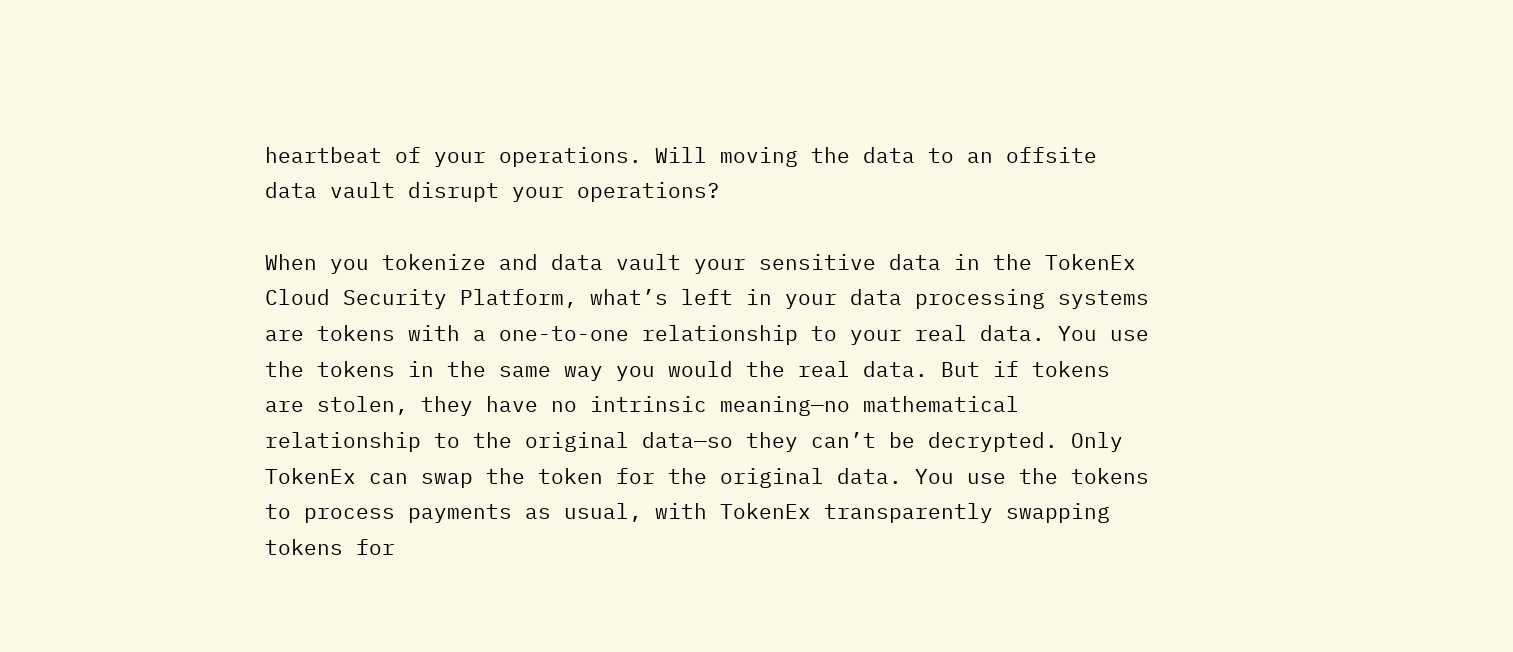heartbeat of your operations. Will moving the data to an offsite data vault disrupt your operations?

When you tokenize and data vault your sensitive data in the TokenEx Cloud Security Platform, what’s left in your data processing systems are tokens with a one-to-one relationship to your real data. You use the tokens in the same way you would the real data. But if tokens are stolen, they have no intrinsic meaning—no mathematical relationship to the original data—so they can’t be decrypted. Only TokenEx can swap the token for the original data. You use the tokens to process payments as usual, with TokenEx transparently swapping tokens for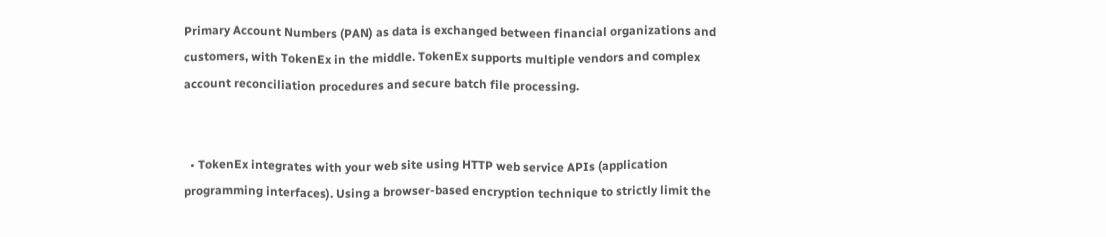Primary Account Numbers (PAN) as data is exchanged between financial organizations and customers, with TokenEx in the middle. TokenEx supports multiple vendors and complex account reconciliation procedures and secure batch file processing.


  • TokenEx integrates with your web site using HTTP web service APIs (application programming interfaces). Using a browser-based encryption technique to strictly limit the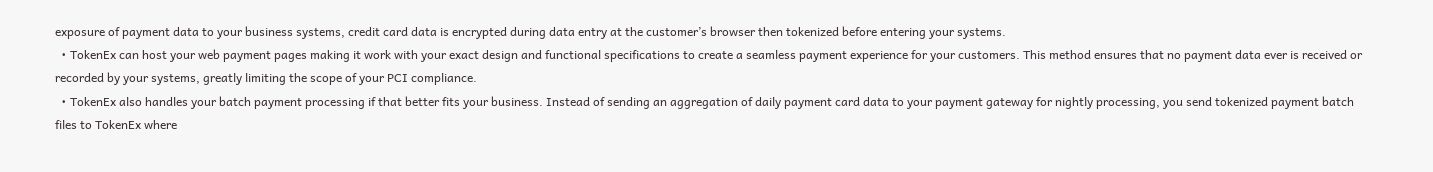exposure of payment data to your business systems, credit card data is encrypted during data entry at the customer’s browser then tokenized before entering your systems.
  • TokenEx can host your web payment pages making it work with your exact design and functional specifications to create a seamless payment experience for your customers. This method ensures that no payment data ever is received or recorded by your systems, greatly limiting the scope of your PCI compliance.
  • TokenEx also handles your batch payment processing if that better fits your business. Instead of sending an aggregation of daily payment card data to your payment gateway for nightly processing, you send tokenized payment batch files to TokenEx where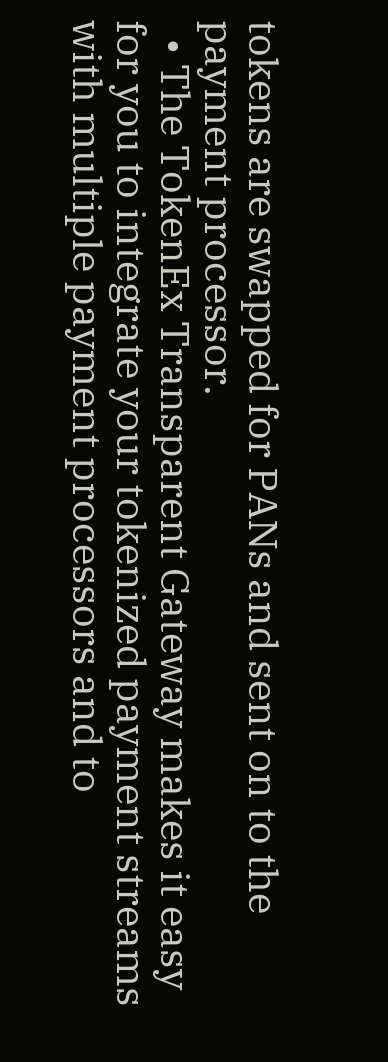tokens are swapped for PANs and sent on to the payment processor.
  • The TokenEx Transparent Gateway makes it easy for you to integrate your tokenized payment streams with multiple payment processors and to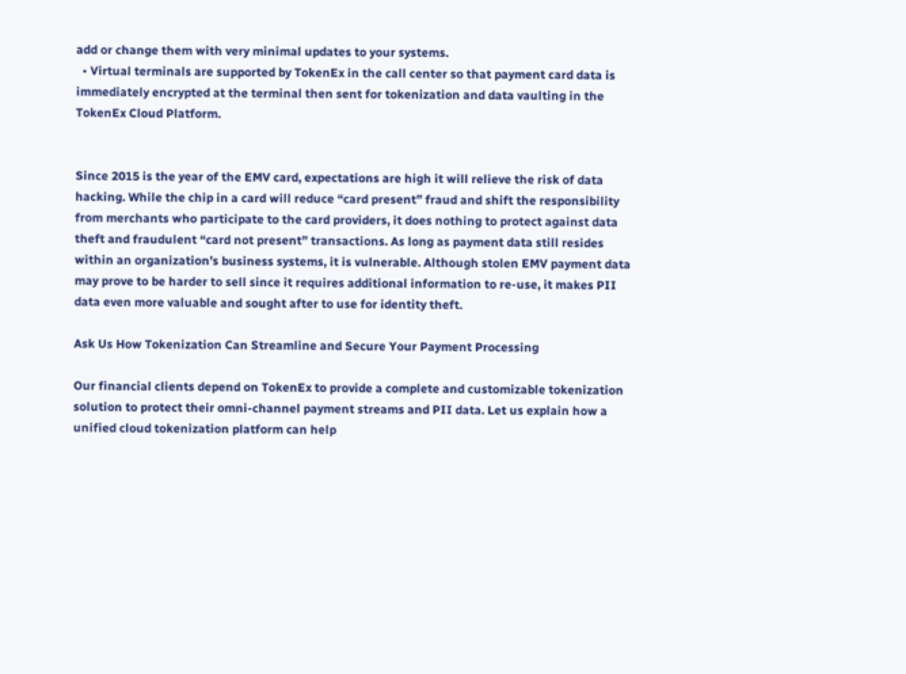add or change them with very minimal updates to your systems.
  • Virtual terminals are supported by TokenEx in the call center so that payment card data is immediately encrypted at the terminal then sent for tokenization and data vaulting in the TokenEx Cloud Platform.


Since 2015 is the year of the EMV card, expectations are high it will relieve the risk of data hacking. While the chip in a card will reduce “card present” fraud and shift the responsibility from merchants who participate to the card providers, it does nothing to protect against data theft and fraudulent “card not present” transactions. As long as payment data still resides within an organization’s business systems, it is vulnerable. Although stolen EMV payment data may prove to be harder to sell since it requires additional information to re-use, it makes PII data even more valuable and sought after to use for identity theft.

Ask Us How Tokenization Can Streamline and Secure Your Payment Processing

Our financial clients depend on TokenEx to provide a complete and customizable tokenization solution to protect their omni-channel payment streams and PII data. Let us explain how a unified cloud tokenization platform can help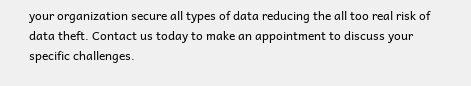your organization secure all types of data reducing the all too real risk of data theft. Contact us today to make an appointment to discuss your specific challenges.